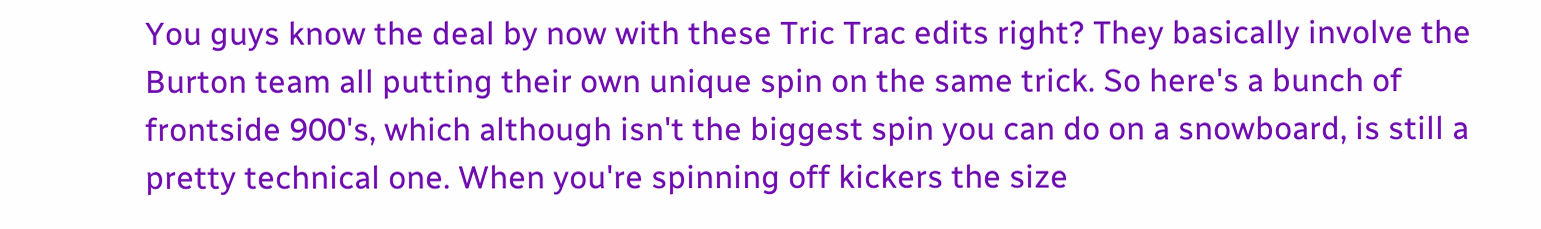You guys know the deal by now with these Tric Trac edits right? They basically involve the Burton team all putting their own unique spin on the same trick. So here's a bunch of frontside 900's, which although isn't the biggest spin you can do on a snowboard, is still a pretty technical one. When you're spinning off kickers the size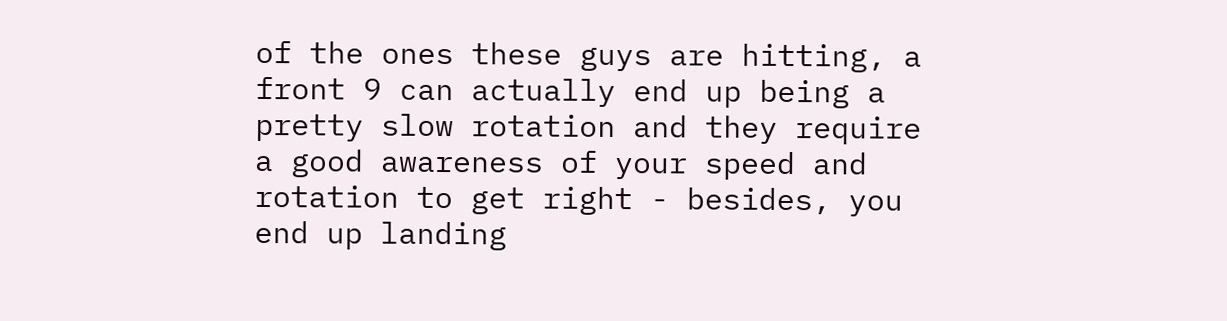of the ones these guys are hitting, a front 9 can actually end up being a pretty slow rotation and they require a good awareness of your speed and rotation to get right - besides, you end up landing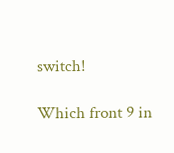switch!

Which front 9 in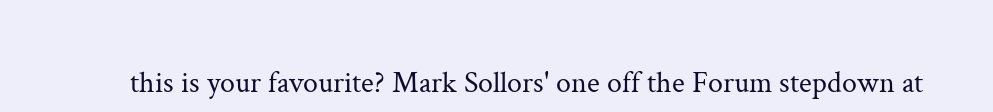this is your favourite? Mark Sollors' one off the Forum stepdown at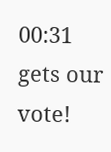00:31 gets our vote!